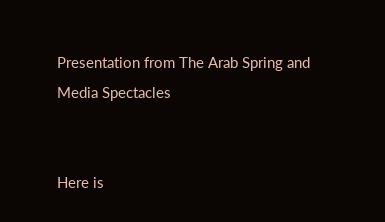Presentation from The Arab Spring and Media Spectacles


Here is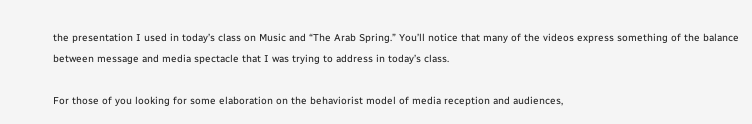the presentation I used in today’s class on Music and “The Arab Spring.” You’ll notice that many of the videos express something of the balance between message and media spectacle that I was trying to address in today’s class.

For those of you looking for some elaboration on the behaviorist model of media reception and audiences,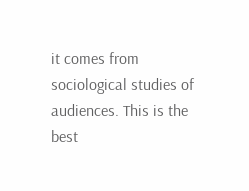it comes from sociological studies of audiences. This is the best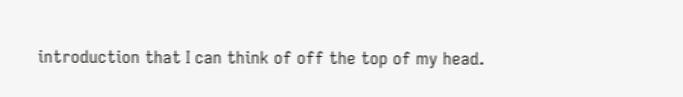introduction that I can think of off the top of my head.